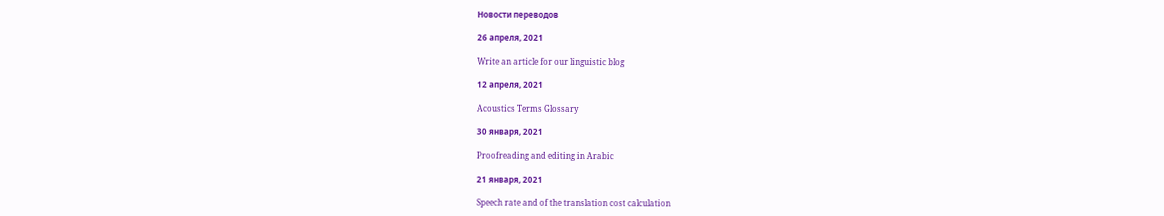Новости переводов

26 апреля, 2021

Write an article for our linguistic blog

12 апреля, 2021

Acoustics Terms Glossary

30 января, 2021

Proofreading and editing in Arabic

21 января, 2021

Speech rate and of the translation cost calculation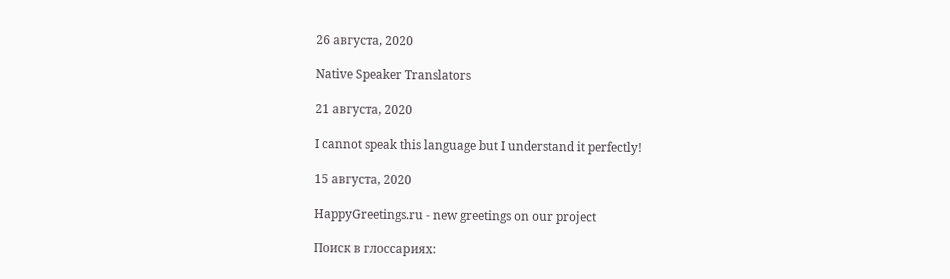26 августа, 2020

Native Speaker Translators

21 августа, 2020

I cannot speak this language but I understand it perfectly!

15 августа, 2020

HappyGreetings.ru - new greetings on our project

Поиск в глоссариях: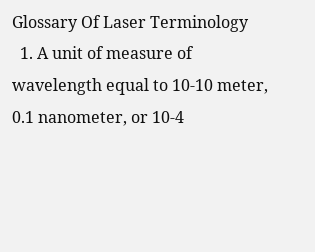Glossary Of Laser Terminology
  1. A unit of measure of wavelength equal to 10-10 meter, 0.1 nanometer, or 10-4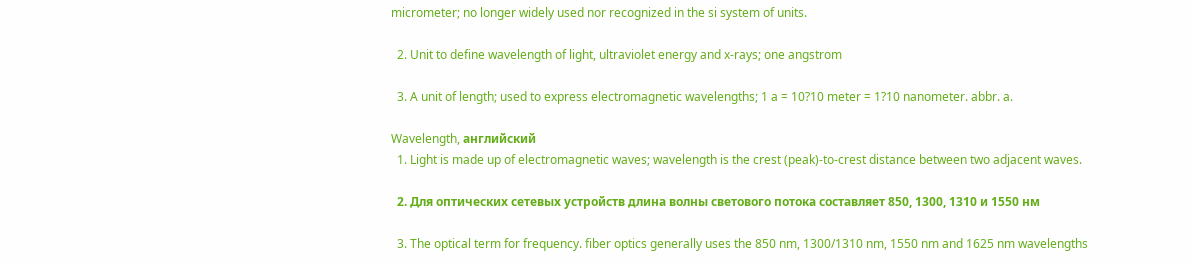micrometer; no longer widely used nor recognized in the si system of units.

  2. Unit to define wavelength of light, ultraviolet energy and x-rays; one angstrom

  3. A unit of length; used to express electromagnetic wavelengths; 1 a = 10?10 meter = 1?10 nanometer. abbr. a.

Wavelength, английский
  1. Light is made up of electromagnetic waves; wavelength is the crest (peak)-to-crest distance between two adjacent waves.

  2. Для оптических сетевых устройств длина волны светового потока составляет 850, 1300, 1310 и 1550 нм

  3. The optical term for frequency. fiber optics generally uses the 850 nm, 1300/1310 nm, 1550 nm and 1625 nm wavelengths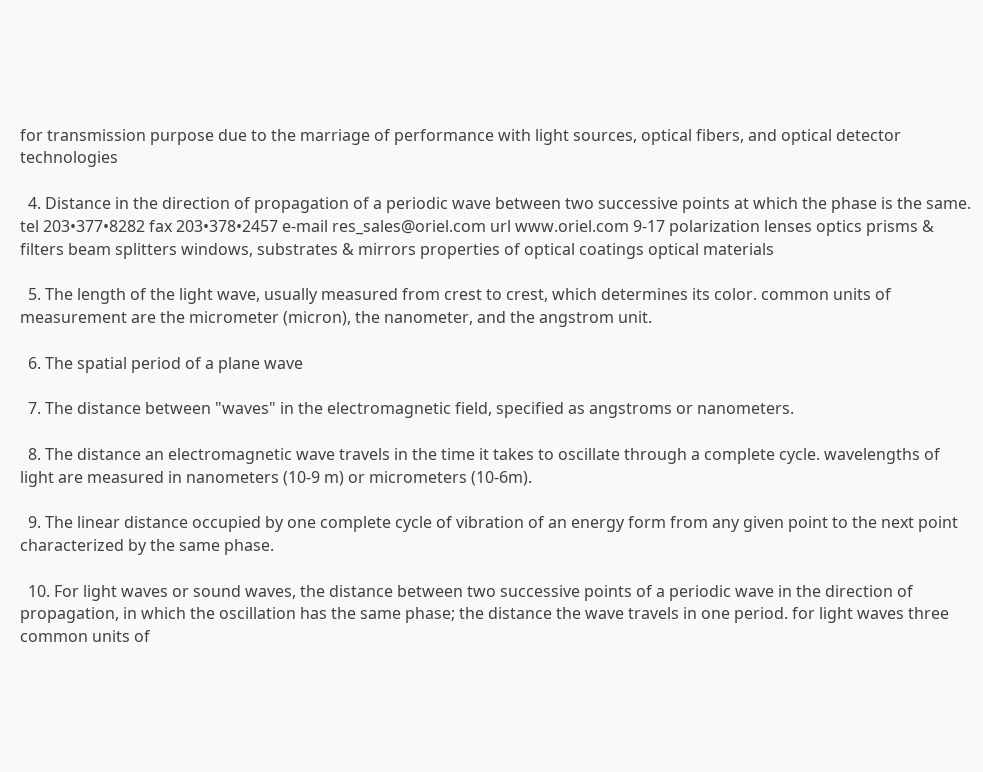for transmission purpose due to the marriage of performance with light sources, optical fibers, and optical detector technologies

  4. Distance in the direction of propagation of a periodic wave between two successive points at which the phase is the same. tel 203•377•8282 fax 203•378•2457 e-mail res_sales@oriel.com url www.oriel.com 9-17 polarization lenses optics prisms & filters beam splitters windows, substrates & mirrors properties of optical coatings optical materials

  5. The length of the light wave, usually measured from crest to crest, which determines its color. common units of measurement are the micrometer (micron), the nanometer, and the angstrom unit.

  6. The spatial period of a plane wave

  7. The distance between "waves" in the electromagnetic field, specified as angstroms or nanometers.

  8. The distance an electromagnetic wave travels in the time it takes to oscillate through a complete cycle. wavelengths of light are measured in nanometers (10-9 m) or micrometers (10-6m).

  9. The linear distance occupied by one complete cycle of vibration of an energy form from any given point to the next point characterized by the same phase.

  10. For light waves or sound waves, the distance between two successive points of a periodic wave in the direction of propagation, in which the oscillation has the same phase; the distance the wave travels in one period. for light waves three common units of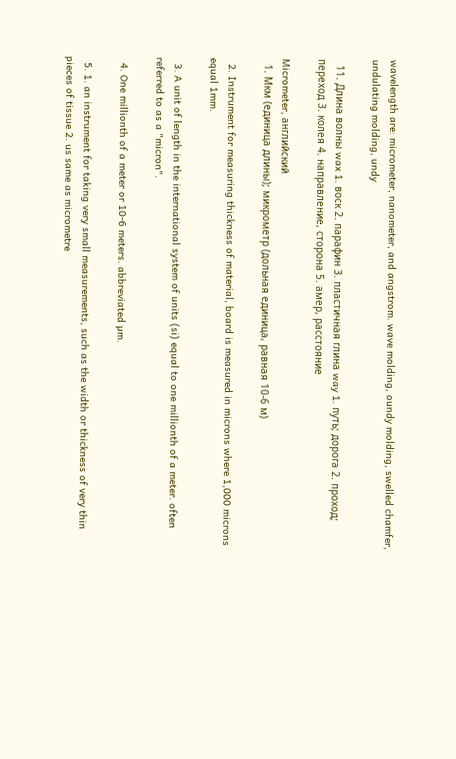wavelength are: micrometer, nanometer, and angstrom. wave molding, oundy molding, swelled chamfer, undulating molding, undy

  11. Длина волны wax 1. воск 2. парафин 3. пластичная глина way 1. путь; дорога 2. проход; переход 3. колея 4. направление, сторона 5. амер, расстояние

Micrometer, английский
  1. Мкм (единица длины); микрометр (дольная единица, равная 10-6 м)

  2. Instrument for measuring thickness of material, board is measured in microns where 1,000 microns equal 1mm.

  3. A unit of length in the international system of units (si) equal to one millionth of a meter. often referred to as a "micron".

  4. One millionth of a meter or 10-6 meters. abbreviated µm.

  5. 1. an instrument for taking very small measurements, such as the width or thickness of very thin pieces of tissue 2. us same as micrometre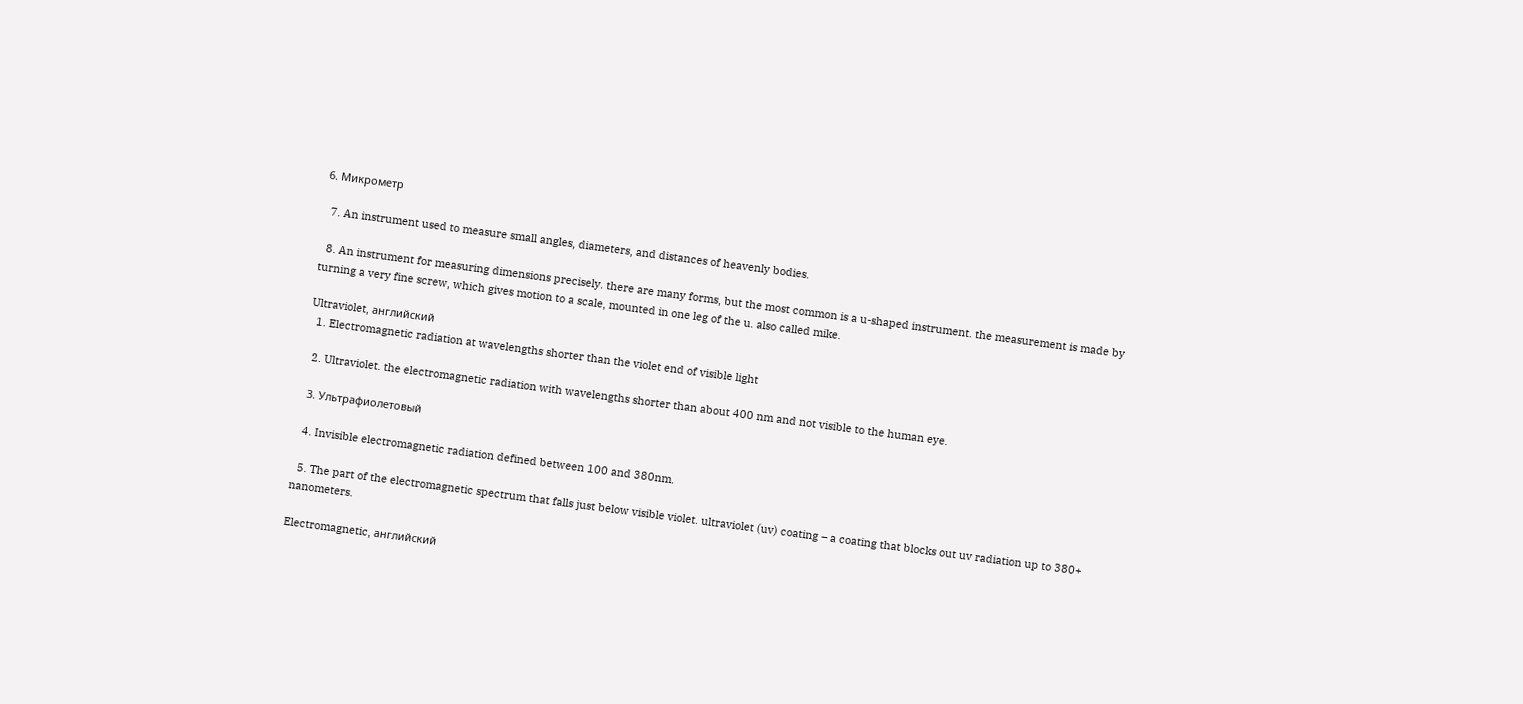6. Микрометр

  7. An instrument used to measure small angles, diameters, and distances of heavenly bodies.

  8. An instrument for measuring dimensions precisely. there are many forms, but the most common is a u-shaped instrument. the measurement is made by turning a very fine screw, which gives motion to a scale, mounted in one leg of the u. also called mike.

Ultraviolet, английский
  1. Electromagnetic radiation at wavelengths shorter than the violet end of visible light

  2. Ultraviolet. the electromagnetic radiation with wavelengths shorter than about 400 nm and not visible to the human eye.

  3. Ультрафиолетовый

  4. Invisible electromagnetic radiation defined between 100 and 380nm.

  5. The part of the electromagnetic spectrum that falls just below visible violet. ultraviolet (uv) coating – a coating that blocks out uv radiation up to 380+ nanometers.

Electromagnetic, английский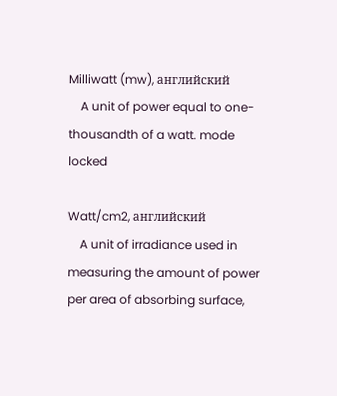Milliwatt (mw), английский
    A unit of power equal to one-thousandth of a watt. mode locked

Watt/cm2, английский
    A unit of irradiance used in measuring the amount of power per area of absorbing surface,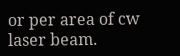or per area of cw laser beam.